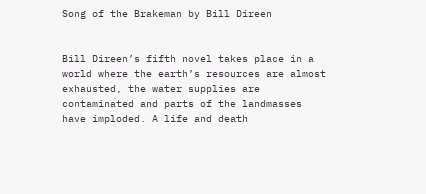Song of the Brakeman by Bill Direen


Bill Direen’s fifth novel takes place in a world where the earth’s resources are almost exhausted, the water supplies are contaminated and parts of the landmasses have imploded. A life and death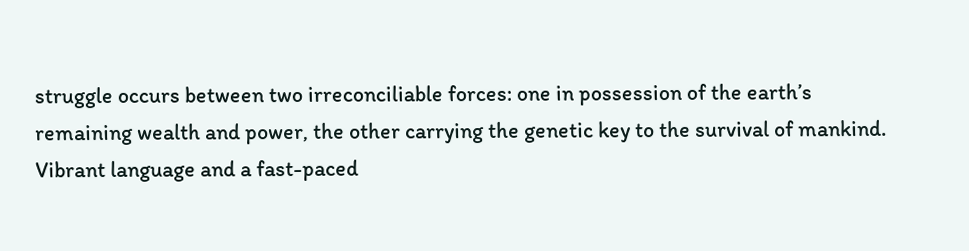struggle occurs between two irreconciliable forces: one in possession of the earth’s remaining wealth and power, the other carrying the genetic key to the survival of mankind. Vibrant language and a fast-paced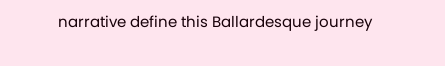narrative define this Ballardesque journey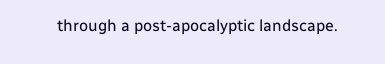through a post-apocalyptic landscape.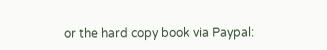or the hard copy book via Paypal: